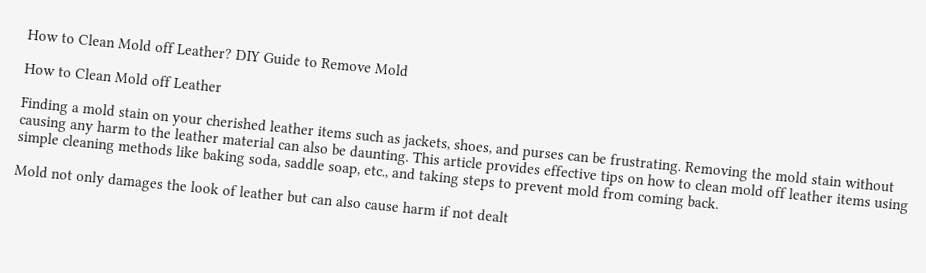How to Clean Mold off Leather? DIY Guide to Remove Mold

How to Clean Mold off Leather

Finding a mold stain on your cherished leather items such as jackets, shoes, and purses can be frustrating. Removing the mold stain without causing any harm to the leather material can also be daunting. This article provides effective tips on how to clean mold off leather items using simple cleaning methods like baking soda, saddle soap, etc., and taking steps to prevent mold from coming back.

Mold not only damages the look of leather but can also cause harm if not dealt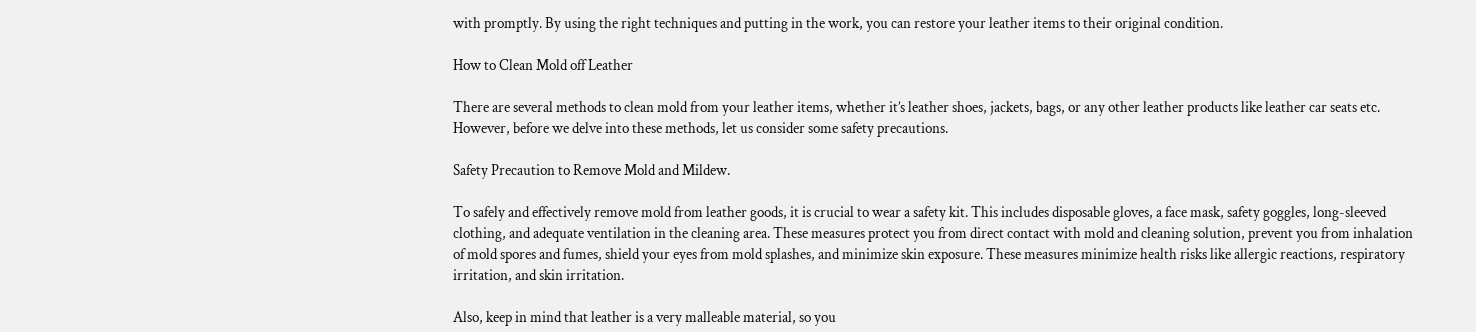with promptly. By using the right techniques and putting in the work, you can restore your leather items to their original condition.

How to Clean Mold off Leather

There are several methods to clean mold from your leather items, whether it’s leather shoes, jackets, bags, or any other leather products like leather car seats etc. However, before we delve into these methods, let us consider some safety precautions.

Safety Precaution to Remove Mold and Mildew.

To safely and effectively remove mold from leather goods, it is crucial to wear a safety kit. This includes disposable gloves, a face mask, safety goggles, long-sleeved clothing, and adequate ventilation in the cleaning area. These measures protect you from direct contact with mold and cleaning solution, prevent you from inhalation of mold spores and fumes, shield your eyes from mold splashes, and minimize skin exposure. These measures minimize health risks like allergic reactions, respiratory irritation, and skin irritation.

Also, keep in mind that leather is a very malleable material, so you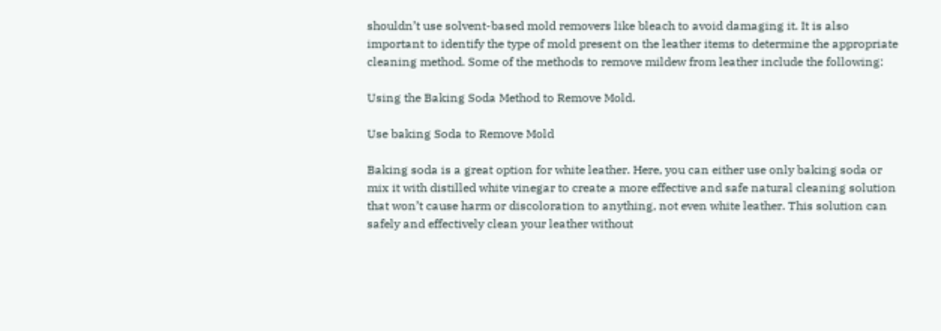shouldn’t use solvent-based mold removers like bleach to avoid damaging it. It is also important to identify the type of mold present on the leather items to determine the appropriate cleaning method. Some of the methods to remove mildew from leather include the following:

Using the Baking Soda Method to Remove Mold.

Use baking Soda to Remove Mold

Baking soda is a great option for white leather. Here, you can either use only baking soda or mix it with distilled white vinegar to create a more effective and safe natural cleaning solution that won’t cause harm or discoloration to anything, not even white leather. This solution can safely and effectively clean your leather without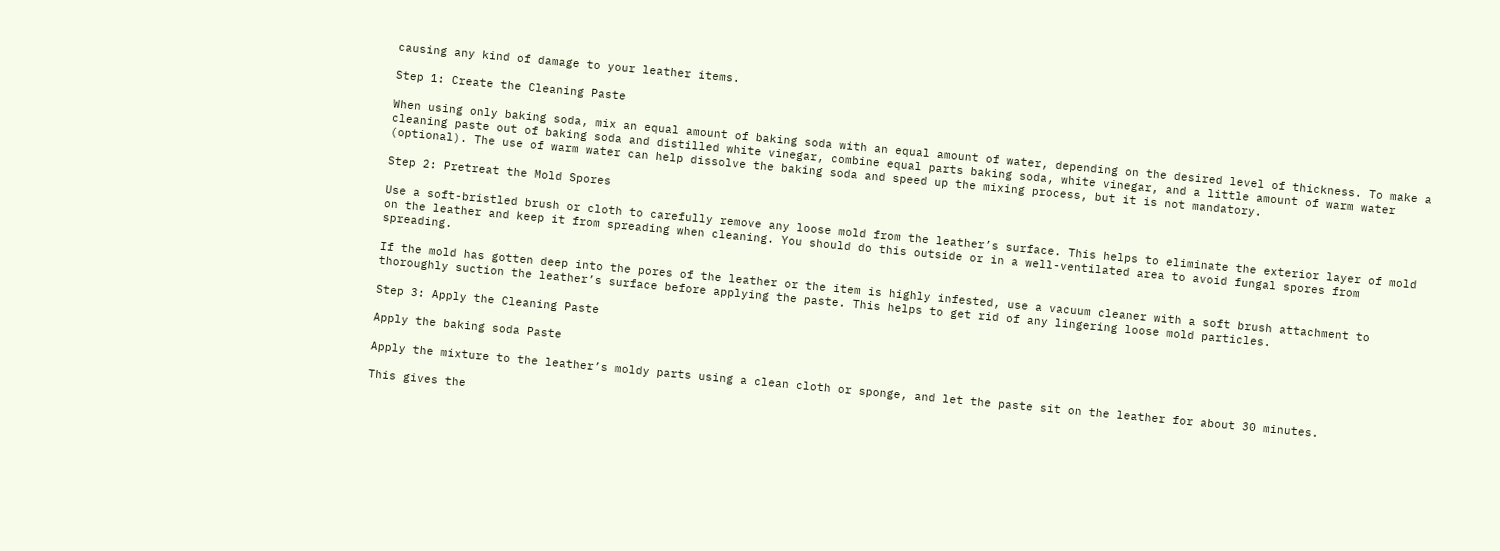causing any kind of damage to your leather items.

Step 1: Create the Cleaning Paste

When using only baking soda, mix an equal amount of baking soda with an equal amount of water, depending on the desired level of thickness. To make a cleaning paste out of baking soda and distilled white vinegar, combine equal parts baking soda, white vinegar, and a little amount of warm water (optional). The use of warm water can help dissolve the baking soda and speed up the mixing process, but it is not mandatory.

Step 2: Pretreat the Mold Spores

Use a soft-bristled brush or cloth to carefully remove any loose mold from the leather’s surface. This helps to eliminate the exterior layer of mold on the leather and keep it from spreading when cleaning. You should do this outside or in a well-ventilated area to avoid fungal spores from spreading.

If the mold has gotten deep into the pores of the leather or the item is highly infested, use a vacuum cleaner with a soft brush attachment to thoroughly suction the leather’s surface before applying the paste. This helps to get rid of any lingering loose mold particles.

Step 3: Apply the Cleaning Paste

Apply the baking soda Paste

Apply the mixture to the leather’s moldy parts using a clean cloth or sponge, and let the paste sit on the leather for about 30 minutes.

This gives the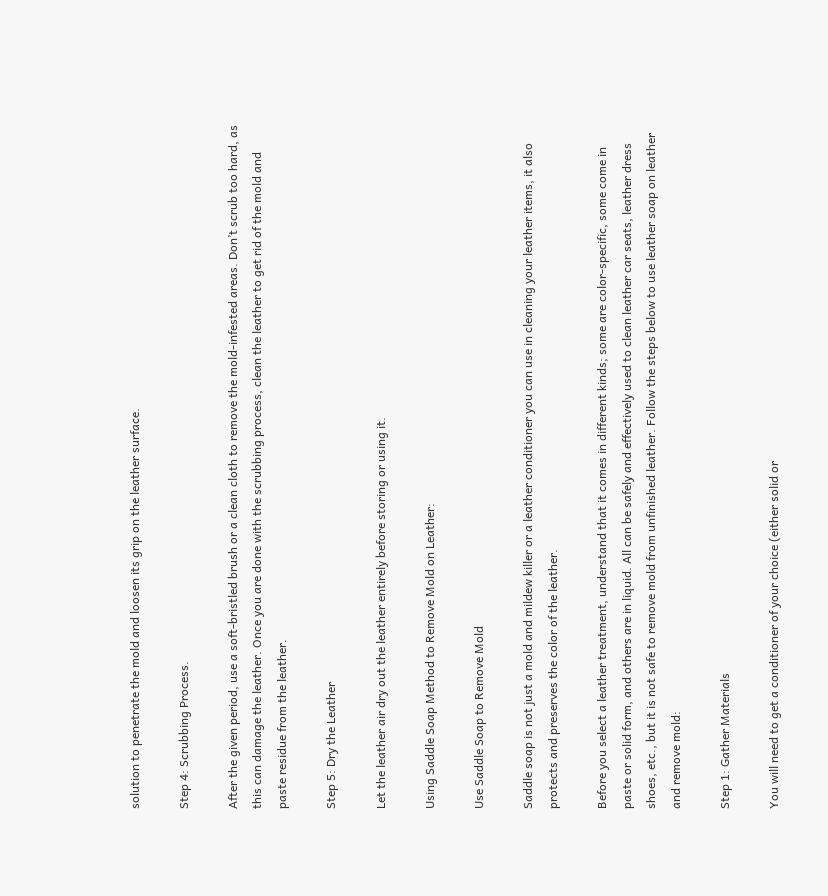solution to penetrate the mold and loosen its grip on the leather surface.

Step 4: Scrubbing Process.

After the given period, use a soft-bristled brush or a clean cloth to remove the mold-infested areas. Don’t scrub too hard, as this can damage the leather. Once you are done with the scrubbing process, clean the leather to get rid of the mold and paste residue from the leather.

Step 5: Dry the Leather

Let the leather air dry out the leather entirely before storing or using it.

Using Saddle Soap Method to Remove Mold on Leather:

Use Saddle Soap to Remove Mold

Saddle soap is not just a mold and mildew killer or a leather conditioner you can use in cleaning your leather items, it also protects and preserves the color of the leather.

Before you select a leather treatment, understand that it comes in different kinds; some are color-specific, some come in paste or solid form, and others are in liquid. All can be safely and effectively used to clean leather car seats, leather dress shoes, etc., but it is not safe to remove mold from unfinished leather. Follow the steps below to use leather soap on leather and remove mold:

Step 1: Gather Materials

You will need to get a conditioner of your choice (either solid or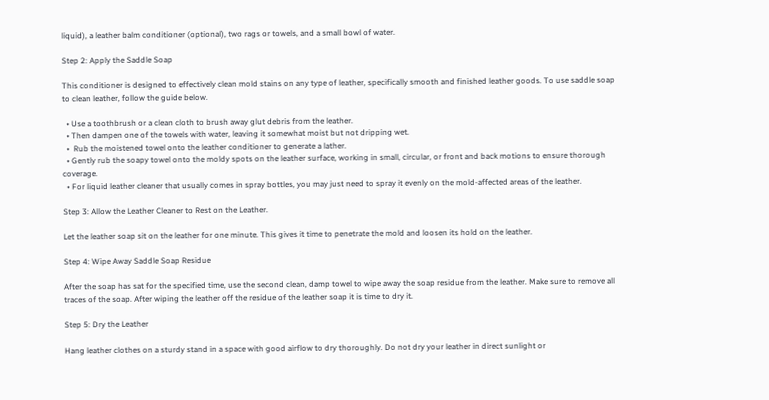liquid), a leather balm conditioner (optional), two rags or towels, and a small bowl of water.

Step 2: Apply the Saddle Soap

This conditioner is designed to effectively clean mold stains on any type of leather, specifically smooth and finished leather goods. To use saddle soap to clean leather, follow the guide below.

  • Use a toothbrush or a clean cloth to brush away glut debris from the leather.
  • Then dampen one of the towels with water, leaving it somewhat moist but not dripping wet.
  •  Rub the moistened towel onto the leather conditioner to generate a lather.
  • Gently rub the soapy towel onto the moldy spots on the leather surface, working in small, circular, or front and back motions to ensure thorough coverage.
  • For liquid leather cleaner that usually comes in spray bottles, you may just need to spray it evenly on the mold-affected areas of the leather.

Step 3: Allow the Leather Cleaner to Rest on the Leather.

Let the leather soap sit on the leather for one minute. This gives it time to penetrate the mold and loosen its hold on the leather.

Step 4: Wipe Away Saddle Soap Residue

After the soap has sat for the specified time, use the second clean, damp towel to wipe away the soap residue from the leather. Make sure to remove all traces of the soap. After wiping the leather off the residue of the leather soap it is time to dry it.

Step 5: Dry the Leather

Hang leather clothes on a sturdy stand in a space with good airflow to dry thoroughly. Do not dry your leather in direct sunlight or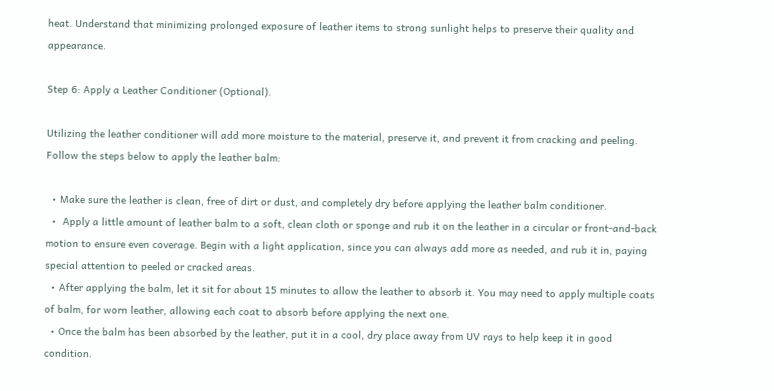heat. Understand that minimizing prolonged exposure of leather items to strong sunlight helps to preserve their quality and appearance.

Step 6: Apply a Leather Conditioner (Optional).

Utilizing the leather conditioner will add more moisture to the material, preserve it, and prevent it from cracking and peeling. Follow the steps below to apply the leather balm:

  • Make sure the leather is clean, free of dirt or dust, and completely dry before applying the leather balm conditioner.
  •  Apply a little amount of leather balm to a soft, clean cloth or sponge and rub it on the leather in a circular or front-and-back motion to ensure even coverage. Begin with a light application, since you can always add more as needed, and rub it in, paying special attention to peeled or cracked areas.
  • After applying the balm, let it sit for about 15 minutes to allow the leather to absorb it. You may need to apply multiple coats of balm, for worn leather, allowing each coat to absorb before applying the next one.
  • Once the balm has been absorbed by the leather, put it in a cool, dry place away from UV rays to help keep it in good condition.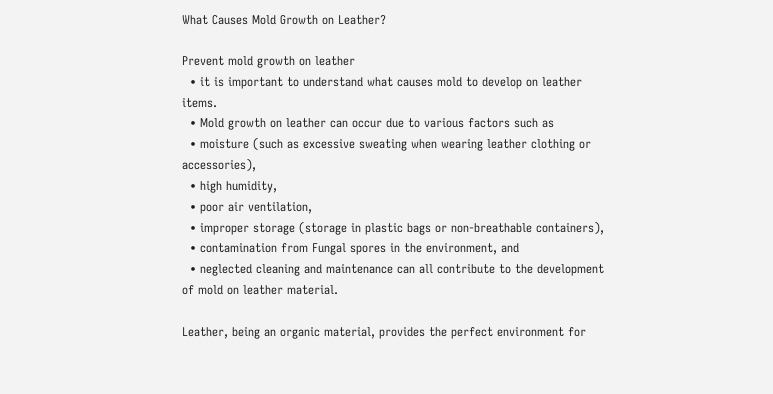What Causes Mold Growth on Leather?

Prevent mold growth on leather
  • it is important to understand what causes mold to develop on leather items.
  • Mold growth on leather can occur due to various factors such as
  • moisture (such as excessive sweating when wearing leather clothing or accessories),
  • high humidity,
  • poor air ventilation,
  • improper storage (storage in plastic bags or non-breathable containers),
  • contamination from Fungal spores in the environment, and
  • neglected cleaning and maintenance can all contribute to the development of mold on leather material.

Leather, being an organic material, provides the perfect environment for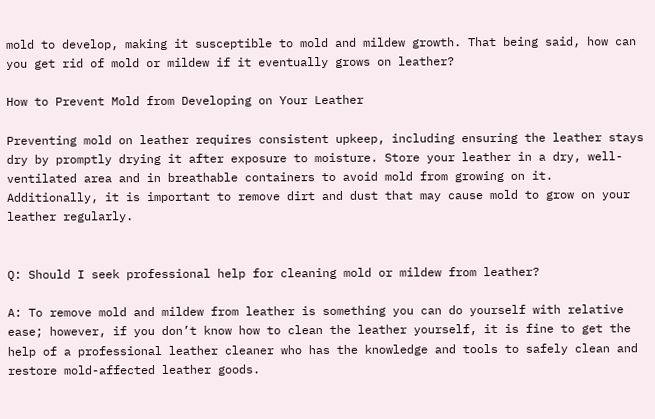mold to develop, making it susceptible to mold and mildew growth. That being said, how can you get rid of mold or mildew if it eventually grows on leather?

How to Prevent Mold from Developing on Your Leather

Preventing mold on leather requires consistent upkeep, including ensuring the leather stays dry by promptly drying it after exposure to moisture. Store your leather in a dry, well-ventilated area and in breathable containers to avoid mold from growing on it. Additionally, it is important to remove dirt and dust that may cause mold to grow on your leather regularly.


Q: Should I seek professional help for cleaning mold or mildew from leather?

A: To remove mold and mildew from leather is something you can do yourself with relative ease; however, if you don’t know how to clean the leather yourself, it is fine to get the help of a professional leather cleaner who has the knowledge and tools to safely clean and restore mold-affected leather goods.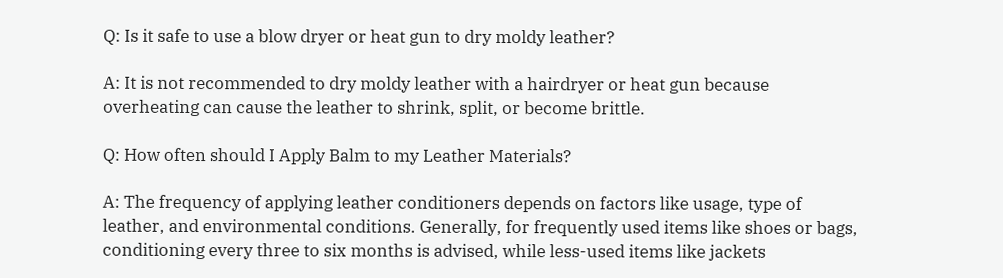Q: Is it safe to use a blow dryer or heat gun to dry moldy leather?

A: It is not recommended to dry moldy leather with a hairdryer or heat gun because overheating can cause the leather to shrink, split, or become brittle.

Q: How often should I Apply Balm to my Leather Materials?

A: The frequency of applying leather conditioners depends on factors like usage, type of leather, and environmental conditions. Generally, for frequently used items like shoes or bags, conditioning every three to six months is advised, while less-used items like jackets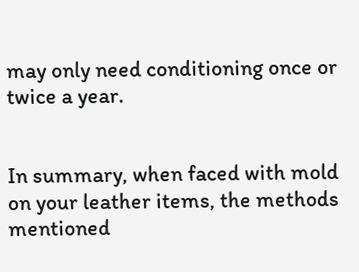may only need conditioning once or twice a year.


In summary, when faced with mold on your leather items, the methods mentioned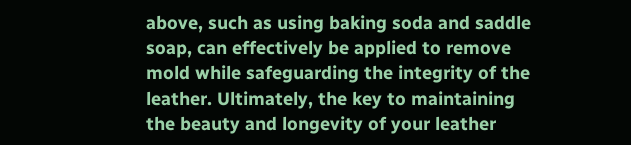above, such as using baking soda and saddle soap, can effectively be applied to remove mold while safeguarding the integrity of the leather. Ultimately, the key to maintaining the beauty and longevity of your leather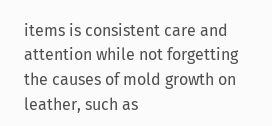items is consistent care and attention while not forgetting the causes of mold growth on leather, such as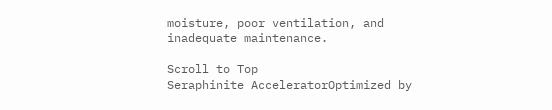moisture, poor ventilation, and inadequate maintenance.

Scroll to Top
Seraphinite AcceleratorOptimized by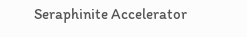Seraphinite Accelerator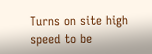Turns on site high speed to be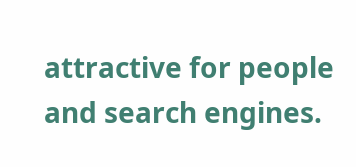attractive for people and search engines.